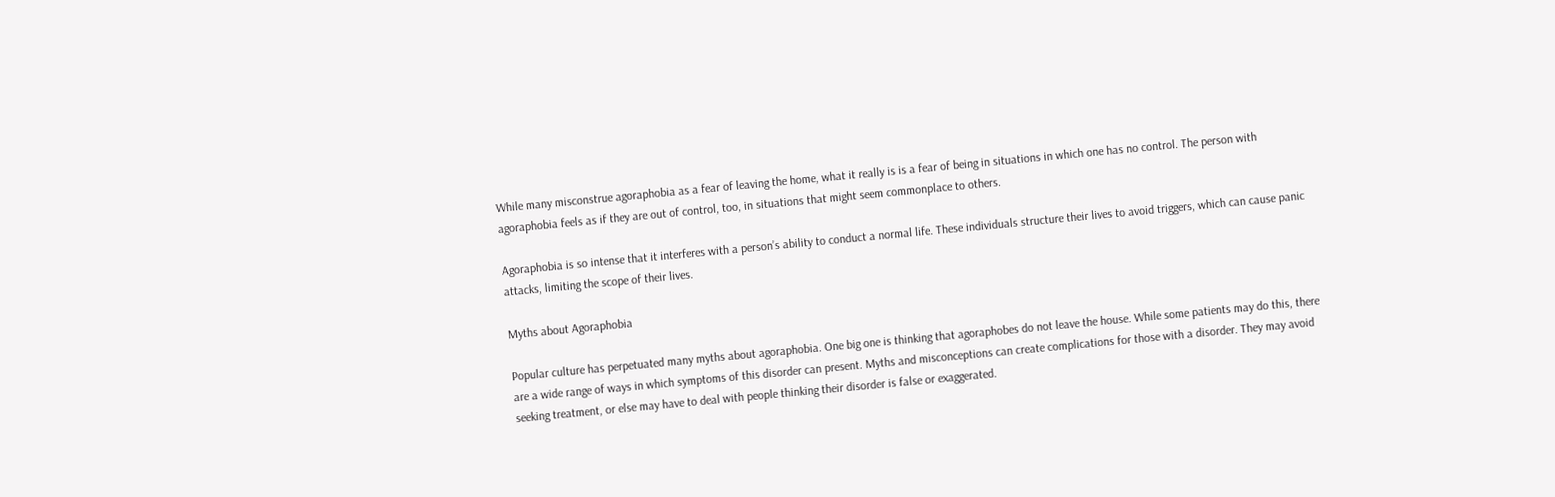While many misconstrue agoraphobia as a fear of leaving the home, what it really is is a fear of being in situations in which one has no control. The person with agoraphobia feels as if they are out of control, too, in situations that might seem commonplace to others.

Agoraphobia is so intense that it interferes with a person’s ability to conduct a normal life. These individuals structure their lives to avoid triggers, which can cause panic attacks, limiting the scope of their lives.

Myths about Agoraphobia

Popular culture has perpetuated many myths about agoraphobia. One big one is thinking that agoraphobes do not leave the house. While some patients may do this, there are a wide range of ways in which symptoms of this disorder can present. Myths and misconceptions can create complications for those with a disorder. They may avoid seeking treatment, or else may have to deal with people thinking their disorder is false or exaggerated.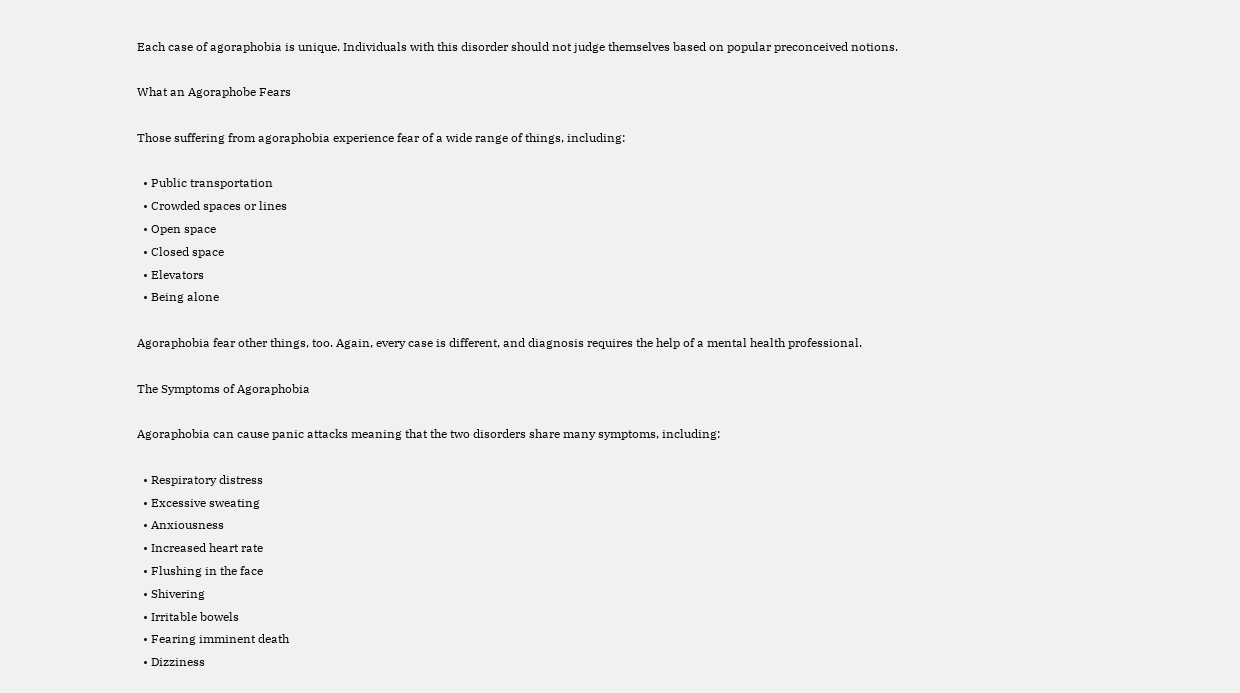Each case of agoraphobia is unique. Individuals with this disorder should not judge themselves based on popular preconceived notions.

What an Agoraphobe Fears

Those suffering from agoraphobia experience fear of a wide range of things, including:

  • Public transportation
  • Crowded spaces or lines
  • Open space
  • Closed space
  • Elevators
  • Being alone

Agoraphobia fear other things, too. Again, every case is different, and diagnosis requires the help of a mental health professional.

The Symptoms of Agoraphobia

Agoraphobia can cause panic attacks meaning that the two disorders share many symptoms, including:

  • Respiratory distress
  • Excessive sweating
  • Anxiousness
  • Increased heart rate
  • Flushing in the face
  • Shivering
  • Irritable bowels
  • Fearing imminent death
  • Dizziness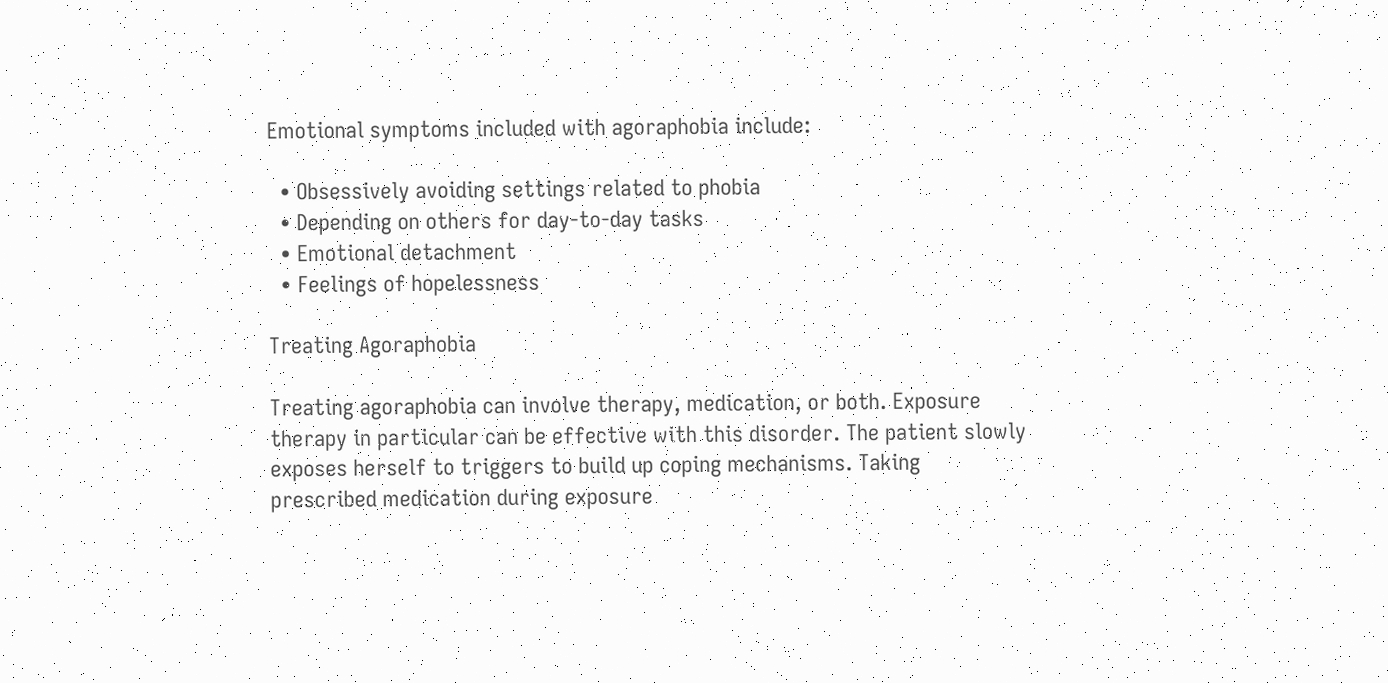Emotional symptoms included with agoraphobia include:

  • Obsessively avoiding settings related to phobia
  • Depending on others for day-to-day tasks
  • Emotional detachment
  • Feelings of hopelessness

Treating Agoraphobia

Treating agoraphobia can involve therapy, medication, or both. Exposure therapy in particular can be effective with this disorder. The patient slowly exposes herself to triggers to build up coping mechanisms. Taking prescribed medication during exposure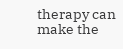therapy can make the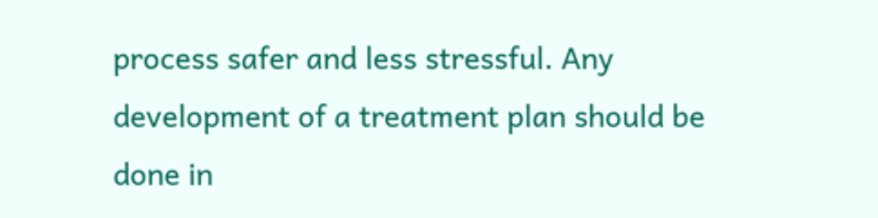process safer and less stressful. Any development of a treatment plan should be done in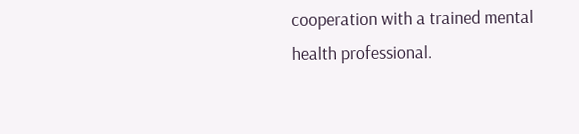cooperation with a trained mental health professional.